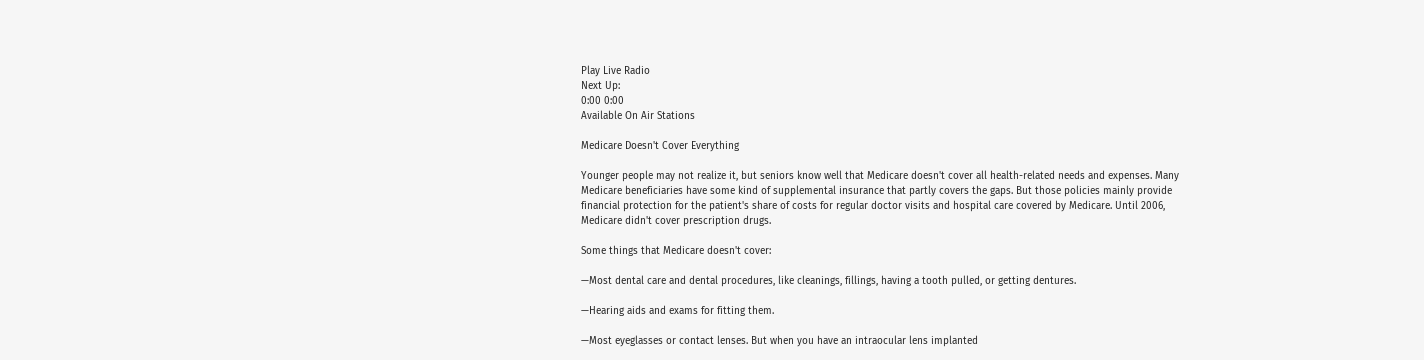Play Live Radio
Next Up:
0:00 0:00
Available On Air Stations

Medicare Doesn't Cover Everything

Younger people may not realize it, but seniors know well that Medicare doesn't cover all health-related needs and expenses. Many Medicare beneficiaries have some kind of supplemental insurance that partly covers the gaps. But those policies mainly provide financial protection for the patient's share of costs for regular doctor visits and hospital care covered by Medicare. Until 2006, Medicare didn't cover prescription drugs.

Some things that Medicare doesn't cover:

—Most dental care and dental procedures, like cleanings, fillings, having a tooth pulled, or getting dentures.

—Hearing aids and exams for fitting them.

—Most eyeglasses or contact lenses. But when you have an intraocular lens implanted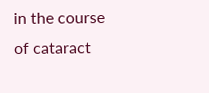in the course of cataract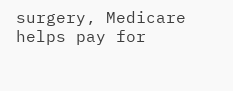surgery, Medicare helps pay for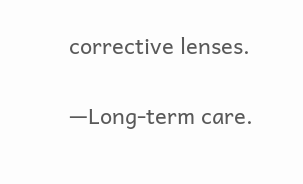corrective lenses.

—Long-term care.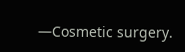—Cosmetic surgery.